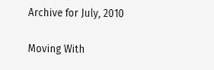Archive for July, 2010

Moving With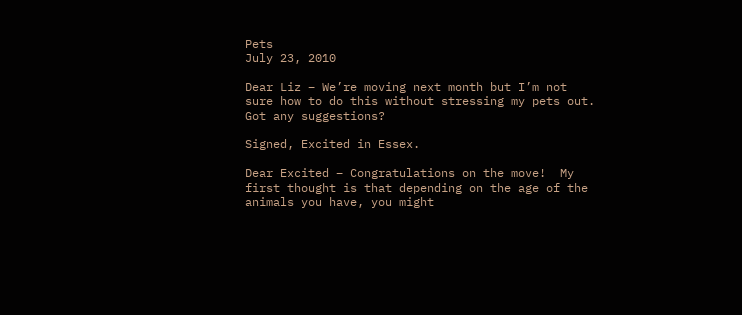Pets
July 23, 2010

Dear Liz – We’re moving next month but I’m not sure how to do this without stressing my pets out.  Got any suggestions?

Signed, Excited in Essex.

Dear Excited – Congratulations on the move!  My first thought is that depending on the age of the animals you have, you might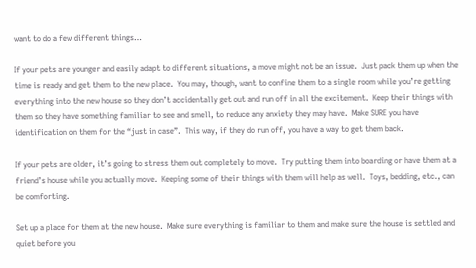want to do a few different things…

If your pets are younger and easily adapt to different situations, a move might not be an issue.  Just pack them up when the time is ready and get them to the new place.  You may, though, want to confine them to a single room while you’re getting everything into the new house so they don’t accidentally get out and run off in all the excitement.  Keep their things with them so they have something familiar to see and smell, to reduce any anxiety they may have.  Make SURE you have identification on them for the “just in case”.  This way, if they do run off, you have a way to get them back.

If your pets are older, it’s going to stress them out completely to move.  Try putting them into boarding or have them at a friend’s house while you actually move.  Keeping some of their things with them will help as well.  Toys, bedding, etc., can be comforting.

Set up a place for them at the new house.  Make sure everything is familiar to them and make sure the house is settled and quiet before you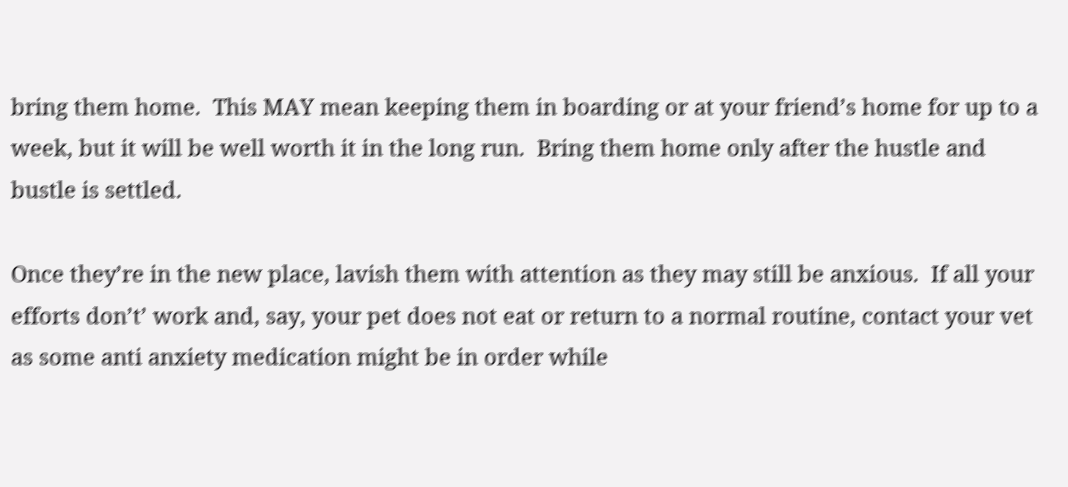bring them home.  This MAY mean keeping them in boarding or at your friend’s home for up to a week, but it will be well worth it in the long run.  Bring them home only after the hustle and bustle is settled.

Once they’re in the new place, lavish them with attention as they may still be anxious.  If all your efforts don’t’ work and, say, your pet does not eat or return to a normal routine, contact your vet as some anti anxiety medication might be in order while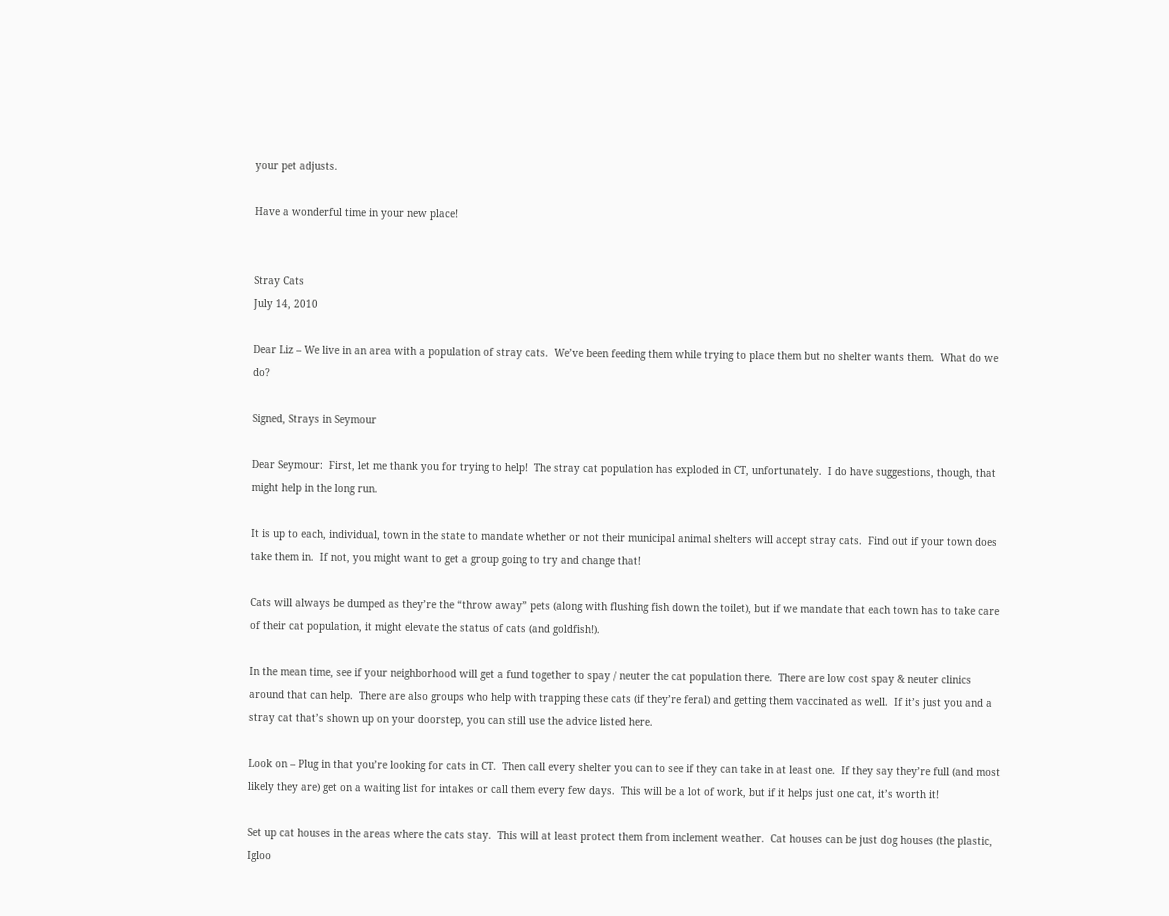your pet adjusts.

Have a wonderful time in your new place!


Stray Cats
July 14, 2010

Dear Liz – We live in an area with a population of stray cats.  We’ve been feeding them while trying to place them but no shelter wants them.  What do we do?

Signed, Strays in Seymour

Dear Seymour:  First, let me thank you for trying to help!  The stray cat population has exploded in CT, unfortunately.  I do have suggestions, though, that might help in the long run.

It is up to each, individual, town in the state to mandate whether or not their municipal animal shelters will accept stray cats.  Find out if your town does take them in.  If not, you might want to get a group going to try and change that!

Cats will always be dumped as they’re the “throw away” pets (along with flushing fish down the toilet), but if we mandate that each town has to take care of their cat population, it might elevate the status of cats (and goldfish!).

In the mean time, see if your neighborhood will get a fund together to spay / neuter the cat population there.  There are low cost spay & neuter clinics around that can help.  There are also groups who help with trapping these cats (if they’re feral) and getting them vaccinated as well.  If it’s just you and a stray cat that’s shown up on your doorstep, you can still use the advice listed here.

Look on – Plug in that you’re looking for cats in CT.  Then call every shelter you can to see if they can take in at least one.  If they say they’re full (and most likely they are) get on a waiting list for intakes or call them every few days.  This will be a lot of work, but if it helps just one cat, it’s worth it!

Set up cat houses in the areas where the cats stay.  This will at least protect them from inclement weather.  Cat houses can be just dog houses (the plastic, Igloo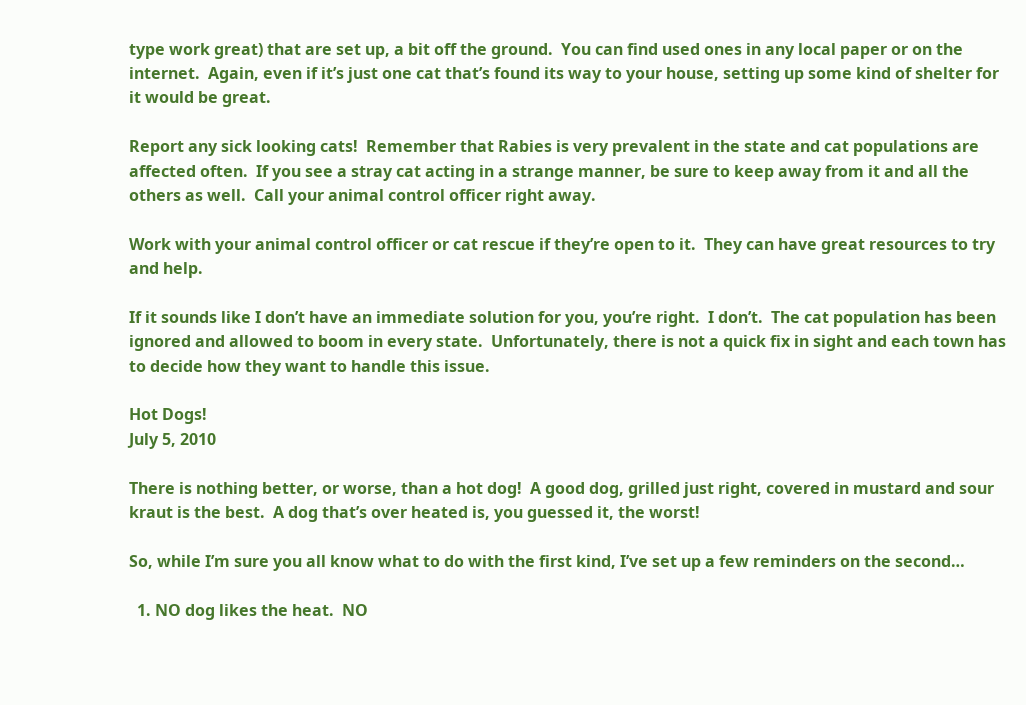type work great) that are set up, a bit off the ground.  You can find used ones in any local paper or on the internet.  Again, even if it’s just one cat that’s found its way to your house, setting up some kind of shelter for it would be great.

Report any sick looking cats!  Remember that Rabies is very prevalent in the state and cat populations are affected often.  If you see a stray cat acting in a strange manner, be sure to keep away from it and all the others as well.  Call your animal control officer right away.

Work with your animal control officer or cat rescue if they’re open to it.  They can have great resources to try and help.

If it sounds like I don’t have an immediate solution for you, you’re right.  I don’t.  The cat population has been ignored and allowed to boom in every state.  Unfortunately, there is not a quick fix in sight and each town has to decide how they want to handle this issue.

Hot Dogs!
July 5, 2010

There is nothing better, or worse, than a hot dog!  A good dog, grilled just right, covered in mustard and sour kraut is the best.  A dog that’s over heated is, you guessed it, the worst!

So, while I’m sure you all know what to do with the first kind, I’ve set up a few reminders on the second…

  1. NO dog likes the heat.  NO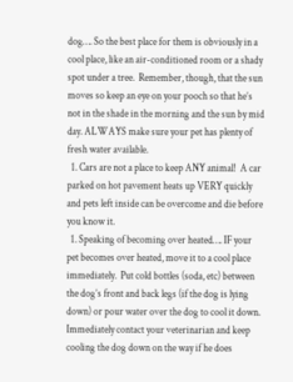dog…. So the best place for them is obviously in a cool place, like an air-conditioned room or a shady spot under a tree.  Remember, though, that the sun moves so keep an eye on your pooch so that he’s not in the shade in the morning and the sun by mid day. ALWAYS make sure your pet has plenty of fresh water available.
  1. Cars are not a place to keep ANY animal!  A car parked on hot pavement heats up VERY quickly and pets left inside can be overcome and die before you know it.
  1. Speaking of becoming over heated…. IF your pet becomes over heated, move it to a cool place immediately.  Put cold bottles (soda, etc) between the dog’s front and back legs (if the dog is lying down) or pour water over the dog to cool it down.  Immediately contact your veterinarian and keep cooling the dog down on the way if he does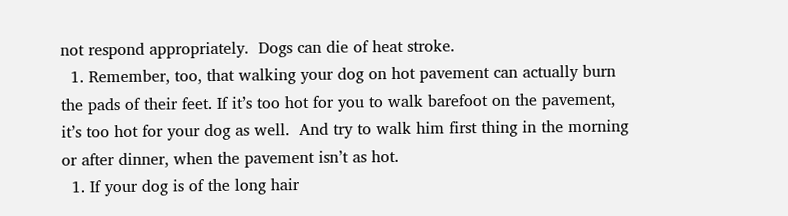not respond appropriately.  Dogs can die of heat stroke.
  1. Remember, too, that walking your dog on hot pavement can actually burn the pads of their feet. If it’s too hot for you to walk barefoot on the pavement, it’s too hot for your dog as well.  And try to walk him first thing in the morning or after dinner, when the pavement isn’t as hot.
  1. If your dog is of the long hair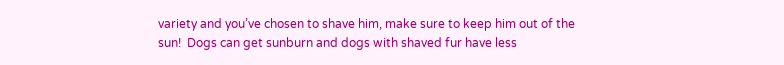variety and you’ve chosen to shave him, make sure to keep him out of the sun!  Dogs can get sunburn and dogs with shaved fur have less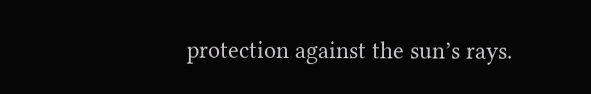protection against the sun’s rays.